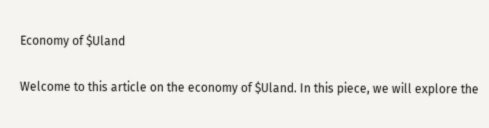Economy of $Uland

Welcome to this article on the economy of $Uland. In this piece, we will explore the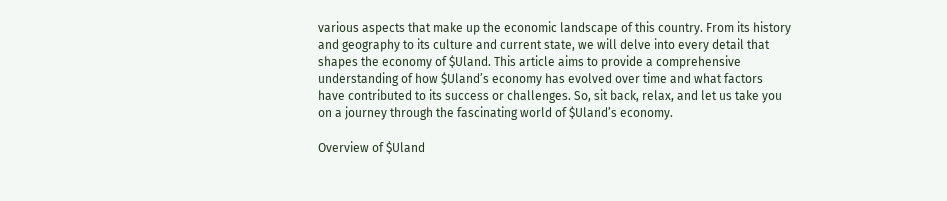various aspects that make up the economic landscape of this country. From its history and geography to its culture and current state, we will delve into every detail that shapes the economy of $Uland. This article aims to provide a comprehensive understanding of how $Uland’s economy has evolved over time and what factors have contributed to its success or challenges. So, sit back, relax, and let us take you on a journey through the fascinating world of $Uland’s economy.

Overview of $Uland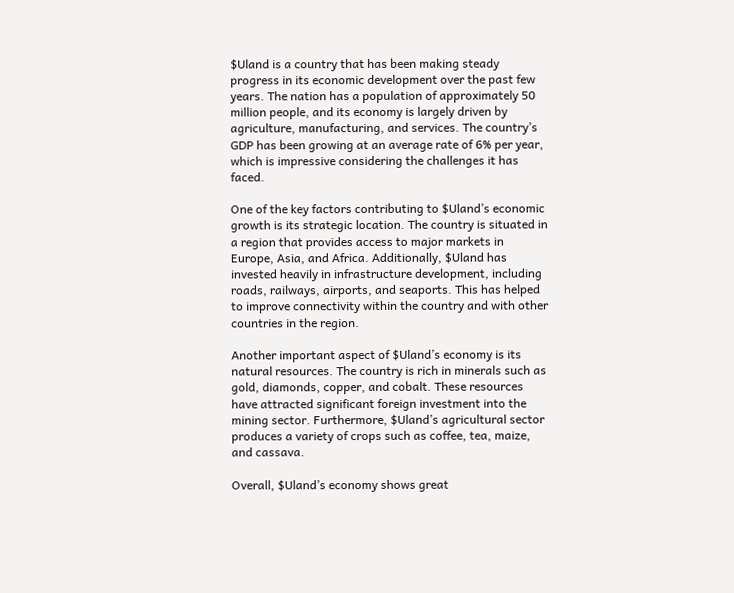$Uland is a country that has been making steady progress in its economic development over the past few years. The nation has a population of approximately 50 million people, and its economy is largely driven by agriculture, manufacturing, and services. The country’s GDP has been growing at an average rate of 6% per year, which is impressive considering the challenges it has faced.

One of the key factors contributing to $Uland’s economic growth is its strategic location. The country is situated in a region that provides access to major markets in Europe, Asia, and Africa. Additionally, $Uland has invested heavily in infrastructure development, including roads, railways, airports, and seaports. This has helped to improve connectivity within the country and with other countries in the region.

Another important aspect of $Uland’s economy is its natural resources. The country is rich in minerals such as gold, diamonds, copper, and cobalt. These resources have attracted significant foreign investment into the mining sector. Furthermore, $Uland’s agricultural sector produces a variety of crops such as coffee, tea, maize, and cassava.

Overall, $Uland’s economy shows great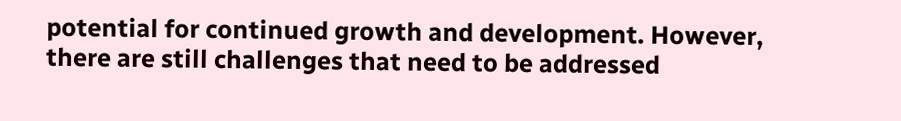potential for continued growth and development. However, there are still challenges that need to be addressed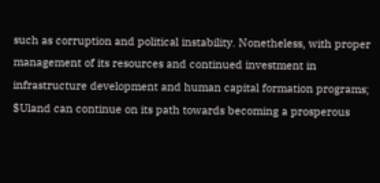such as corruption and political instability. Nonetheless, with proper management of its resources and continued investment in infrastructure development and human capital formation programs; $Uland can continue on its path towards becoming a prosperous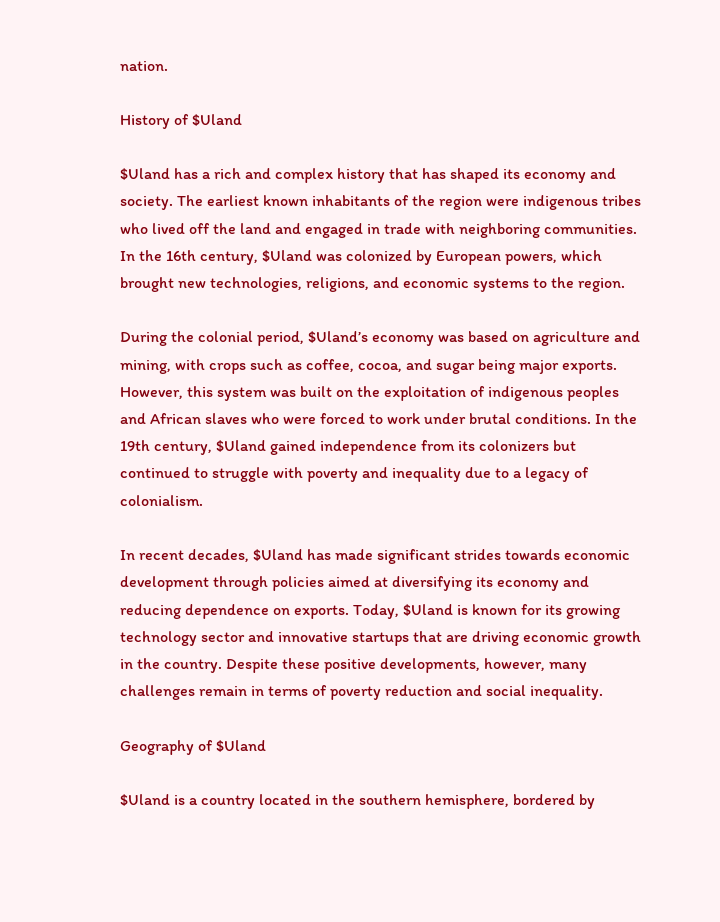nation.

History of $Uland

$Uland has a rich and complex history that has shaped its economy and society. The earliest known inhabitants of the region were indigenous tribes who lived off the land and engaged in trade with neighboring communities. In the 16th century, $Uland was colonized by European powers, which brought new technologies, religions, and economic systems to the region.

During the colonial period, $Uland’s economy was based on agriculture and mining, with crops such as coffee, cocoa, and sugar being major exports. However, this system was built on the exploitation of indigenous peoples and African slaves who were forced to work under brutal conditions. In the 19th century, $Uland gained independence from its colonizers but continued to struggle with poverty and inequality due to a legacy of colonialism.

In recent decades, $Uland has made significant strides towards economic development through policies aimed at diversifying its economy and reducing dependence on exports. Today, $Uland is known for its growing technology sector and innovative startups that are driving economic growth in the country. Despite these positive developments, however, many challenges remain in terms of poverty reduction and social inequality.

Geography of $Uland

$Uland is a country located in the southern hemisphere, bordered by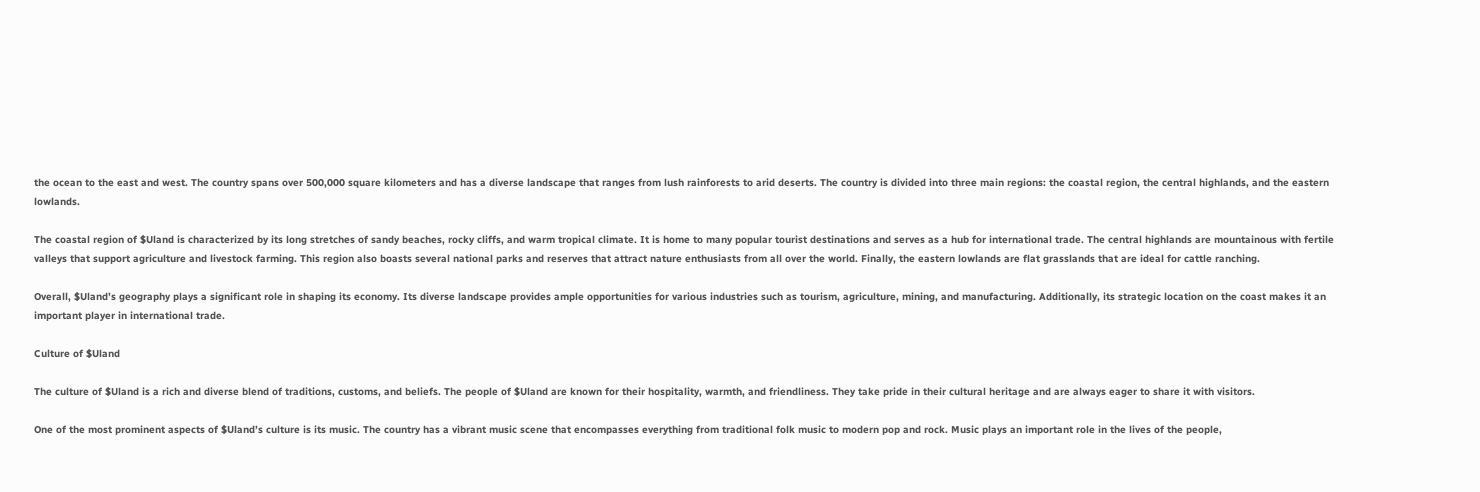the ocean to the east and west. The country spans over 500,000 square kilometers and has a diverse landscape that ranges from lush rainforests to arid deserts. The country is divided into three main regions: the coastal region, the central highlands, and the eastern lowlands.

The coastal region of $Uland is characterized by its long stretches of sandy beaches, rocky cliffs, and warm tropical climate. It is home to many popular tourist destinations and serves as a hub for international trade. The central highlands are mountainous with fertile valleys that support agriculture and livestock farming. This region also boasts several national parks and reserves that attract nature enthusiasts from all over the world. Finally, the eastern lowlands are flat grasslands that are ideal for cattle ranching.

Overall, $Uland’s geography plays a significant role in shaping its economy. Its diverse landscape provides ample opportunities for various industries such as tourism, agriculture, mining, and manufacturing. Additionally, its strategic location on the coast makes it an important player in international trade.

Culture of $Uland

The culture of $Uland is a rich and diverse blend of traditions, customs, and beliefs. The people of $Uland are known for their hospitality, warmth, and friendliness. They take pride in their cultural heritage and are always eager to share it with visitors.

One of the most prominent aspects of $Uland’s culture is its music. The country has a vibrant music scene that encompasses everything from traditional folk music to modern pop and rock. Music plays an important role in the lives of the people,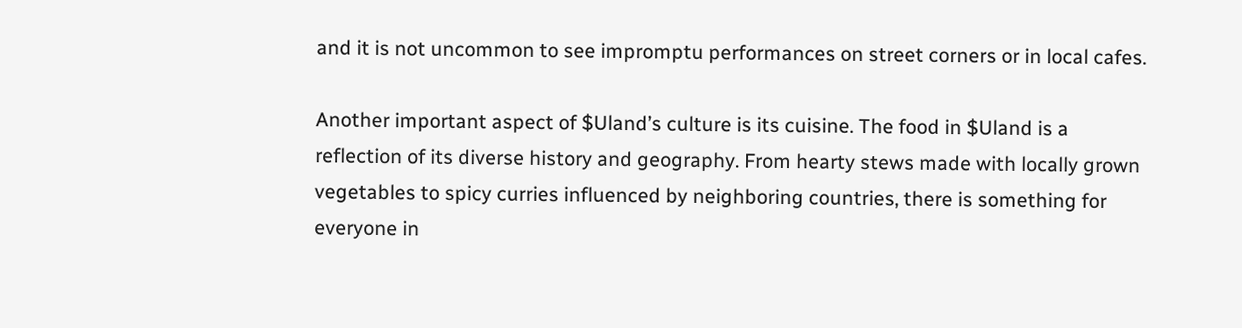and it is not uncommon to see impromptu performances on street corners or in local cafes.

Another important aspect of $Uland’s culture is its cuisine. The food in $Uland is a reflection of its diverse history and geography. From hearty stews made with locally grown vegetables to spicy curries influenced by neighboring countries, there is something for everyone in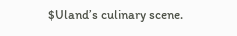$Uland’s culinary scene.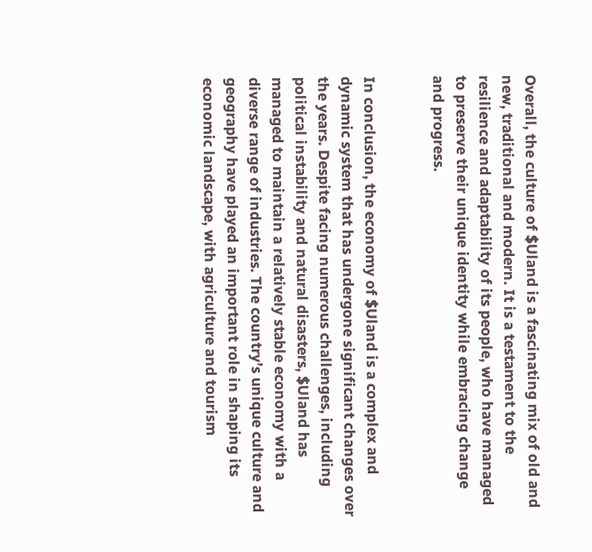Overall, the culture of $Uland is a fascinating mix of old and new, traditional and modern. It is a testament to the resilience and adaptability of its people, who have managed to preserve their unique identity while embracing change and progress.


In conclusion, the economy of $Uland is a complex and dynamic system that has undergone significant changes over the years. Despite facing numerous challenges, including political instability and natural disasters, $Uland has managed to maintain a relatively stable economy with a diverse range of industries. The country’s unique culture and geography have played an important role in shaping its economic landscape, with agriculture and tourism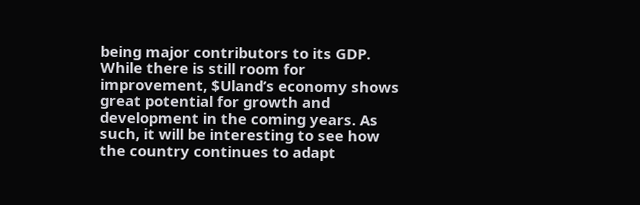being major contributors to its GDP. While there is still room for improvement, $Uland’s economy shows great potential for growth and development in the coming years. As such, it will be interesting to see how the country continues to adapt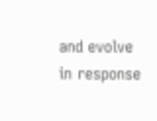and evolve in response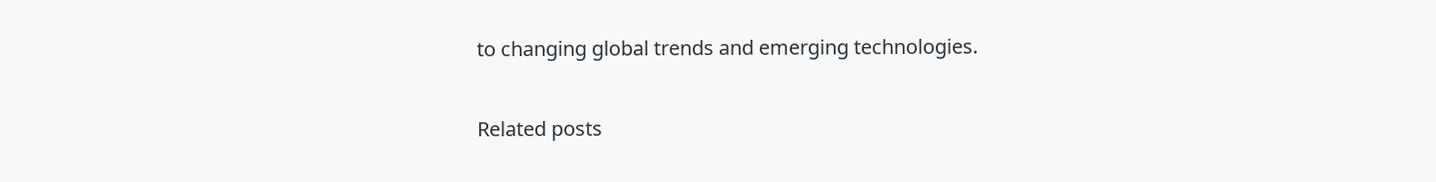to changing global trends and emerging technologies.

Related posts